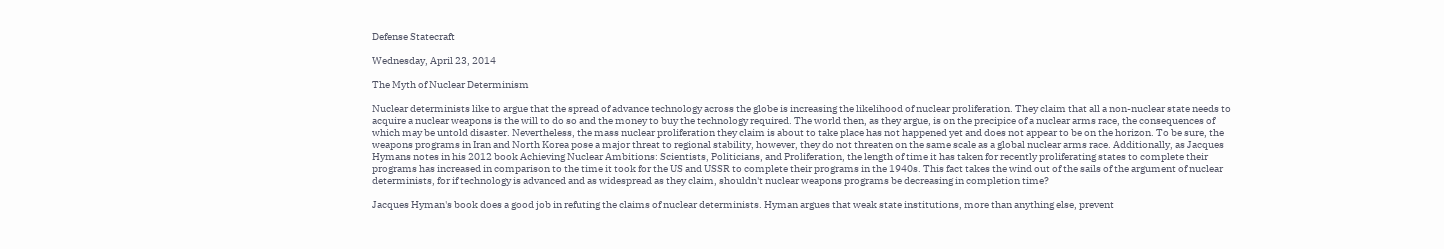Defense Statecraft

Wednesday, April 23, 2014

The Myth of Nuclear Determinism

Nuclear determinists like to argue that the spread of advance technology across the globe is increasing the likelihood of nuclear proliferation. They claim that all a non-nuclear state needs to acquire a nuclear weapons is the will to do so and the money to buy the technology required. The world then, as they argue, is on the precipice of a nuclear arms race, the consequences of which may be untold disaster. Nevertheless, the mass nuclear proliferation they claim is about to take place has not happened yet and does not appear to be on the horizon. To be sure, the weapons programs in Iran and North Korea pose a major threat to regional stability, however, they do not threaten on the same scale as a global nuclear arms race. Additionally, as Jacques Hymans notes in his 2012 book Achieving Nuclear Ambitions: Scientists, Politicians, and Proliferation, the length of time it has taken for recently proliferating states to complete their programs has increased in comparison to the time it took for the US and USSR to complete their programs in the 1940s. This fact takes the wind out of the sails of the argument of nuclear determinists, for if technology is advanced and as widespread as they claim, shouldn't nuclear weapons programs be decreasing in completion time?

Jacques Hyman's book does a good job in refuting the claims of nuclear determinists. Hyman argues that weak state institutions, more than anything else, prevent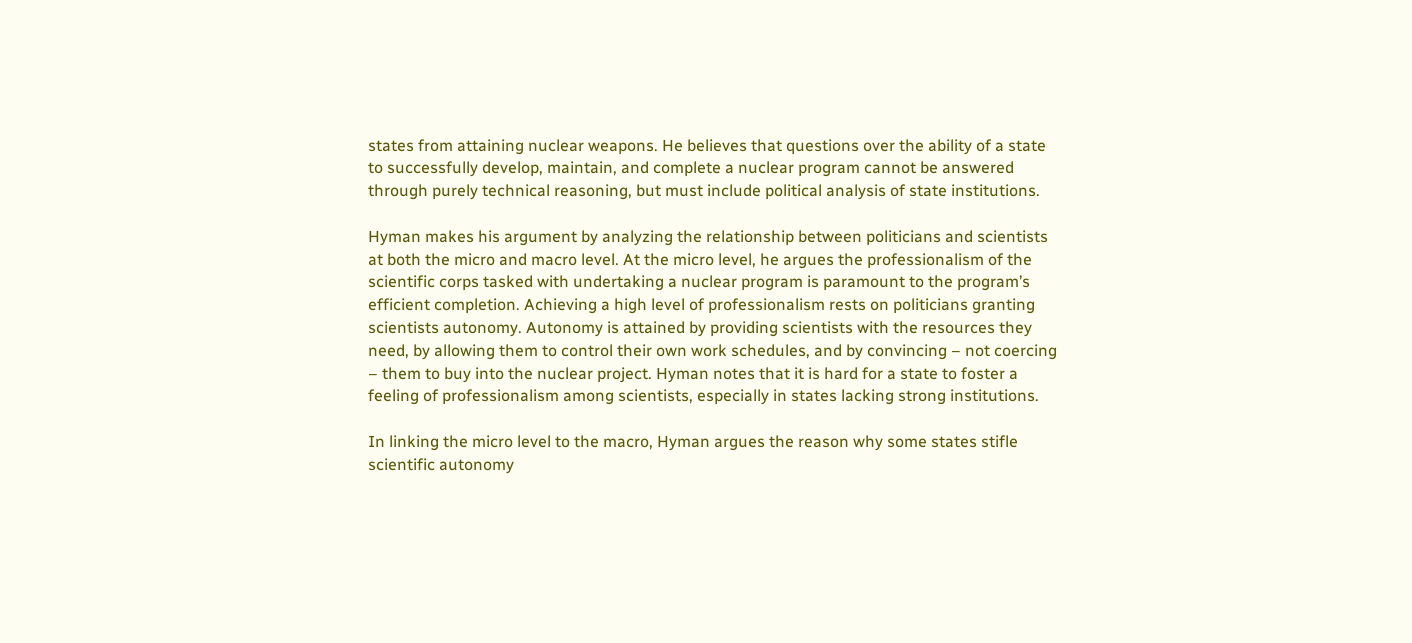states from attaining nuclear weapons. He believes that questions over the ability of a state to successfully develop, maintain, and complete a nuclear program cannot be answered through purely technical reasoning, but must include political analysis of state institutions.

Hyman makes his argument by analyzing the relationship between politicians and scientists at both the micro and macro level. At the micro level, he argues the professionalism of the scientific corps tasked with undertaking a nuclear program is paramount to the program’s efficient completion. Achieving a high level of professionalism rests on politicians granting scientists autonomy. Autonomy is attained by providing scientists with the resources they need, by allowing them to control their own work schedules, and by convincing – not coercing – them to buy into the nuclear project. Hyman notes that it is hard for a state to foster a feeling of professionalism among scientists, especially in states lacking strong institutions.

In linking the micro level to the macro, Hyman argues the reason why some states stifle scientific autonomy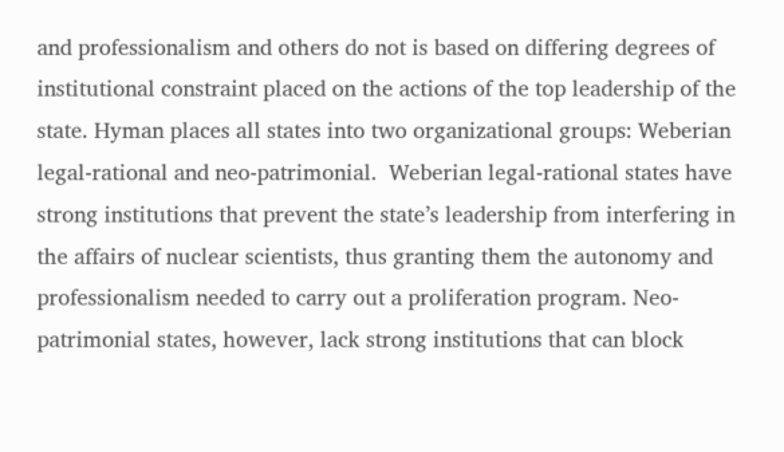and professionalism and others do not is based on differing degrees of institutional constraint placed on the actions of the top leadership of the state. Hyman places all states into two organizational groups: Weberian legal-rational and neo-patrimonial.  Weberian legal-rational states have strong institutions that prevent the state’s leadership from interfering in the affairs of nuclear scientists, thus granting them the autonomy and professionalism needed to carry out a proliferation program. Neo-patrimonial states, however, lack strong institutions that can block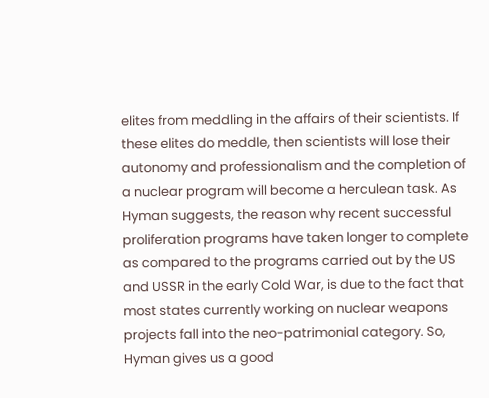elites from meddling in the affairs of their scientists. If these elites do meddle, then scientists will lose their autonomy and professionalism and the completion of a nuclear program will become a herculean task. As Hyman suggests, the reason why recent successful proliferation programs have taken longer to complete as compared to the programs carried out by the US and USSR in the early Cold War, is due to the fact that most states currently working on nuclear weapons projects fall into the neo-patrimonial category. So, Hyman gives us a good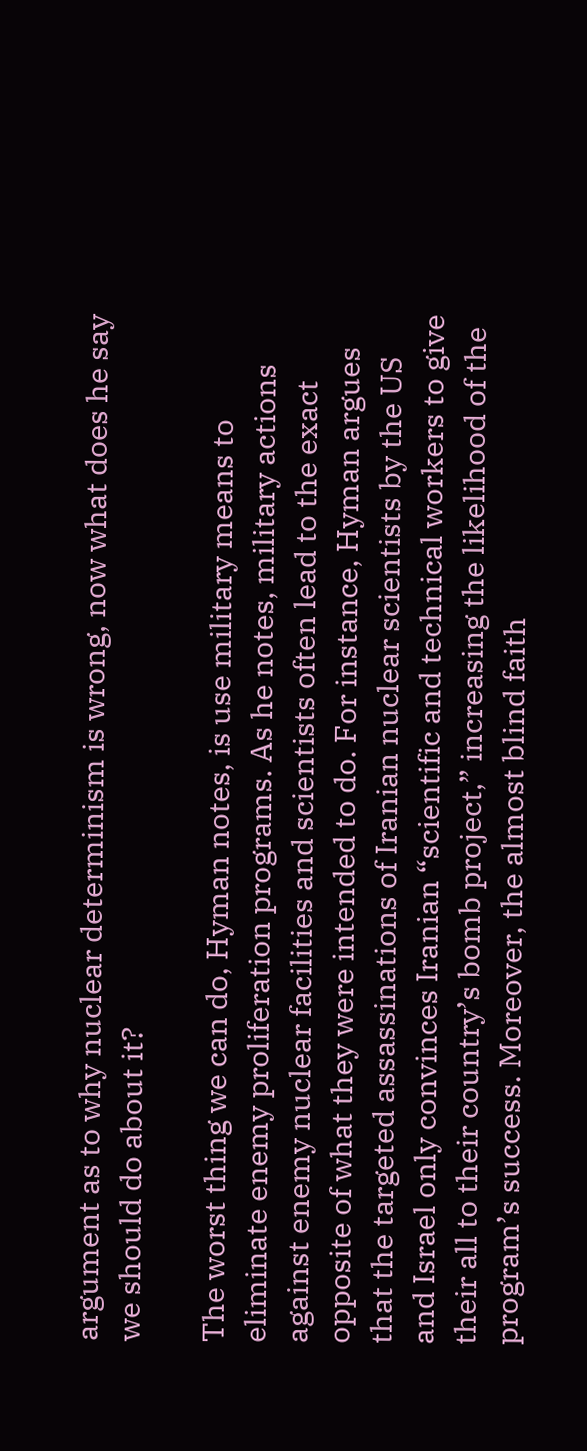argument as to why nuclear determinism is wrong, now what does he say we should do about it?

The worst thing we can do, Hyman notes, is use military means to eliminate enemy proliferation programs. As he notes, military actions against enemy nuclear facilities and scientists often lead to the exact opposite of what they were intended to do. For instance, Hyman argues that the targeted assassinations of Iranian nuclear scientists by the US and Israel only convinces Iranian “scientific and technical workers to give their all to their country’s bomb project,” increasing the likelihood of the program’s success. Moreover, the almost blind faith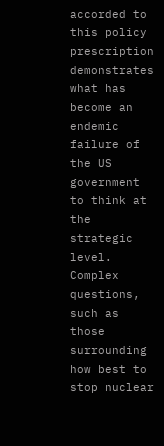accorded to this policy prescription demonstrates what has become an endemic failure of the US government to think at the strategic level. Complex questions, such as those surrounding how best to stop nuclear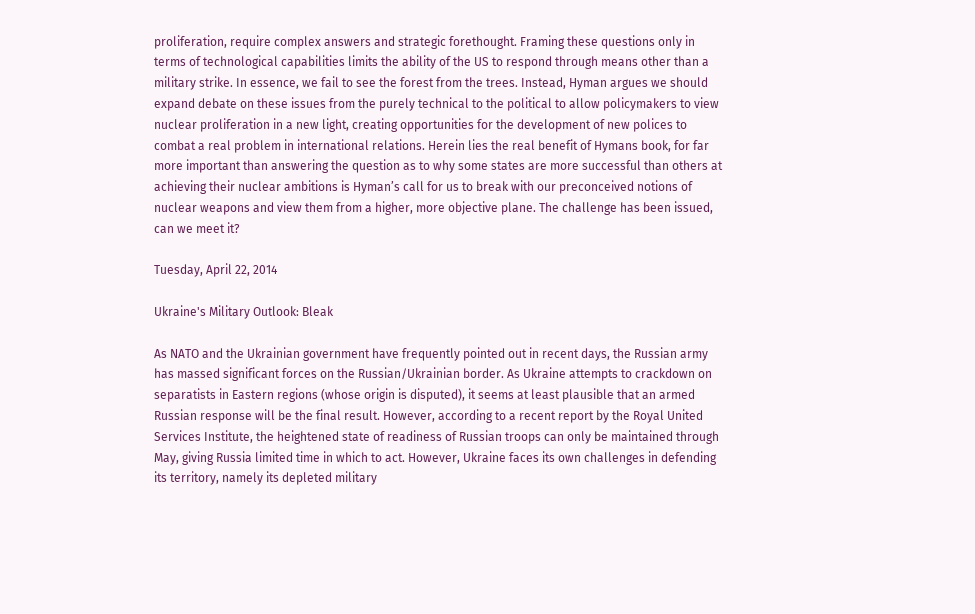proliferation, require complex answers and strategic forethought. Framing these questions only in terms of technological capabilities limits the ability of the US to respond through means other than a military strike. In essence, we fail to see the forest from the trees. Instead, Hyman argues we should expand debate on these issues from the purely technical to the political to allow policymakers to view nuclear proliferation in a new light, creating opportunities for the development of new polices to combat a real problem in international relations. Herein lies the real benefit of Hymans book, for far more important than answering the question as to why some states are more successful than others at achieving their nuclear ambitions is Hyman’s call for us to break with our preconceived notions of nuclear weapons and view them from a higher, more objective plane. The challenge has been issued, can we meet it?

Tuesday, April 22, 2014

Ukraine's Military Outlook: Bleak

As NATO and the Ukrainian government have frequently pointed out in recent days, the Russian army has massed significant forces on the Russian/Ukrainian border. As Ukraine attempts to crackdown on separatists in Eastern regions (whose origin is disputed), it seems at least plausible that an armed Russian response will be the final result. However, according to a recent report by the Royal United Services Institute, the heightened state of readiness of Russian troops can only be maintained through May, giving Russia limited time in which to act. However, Ukraine faces its own challenges in defending its territory, namely its depleted military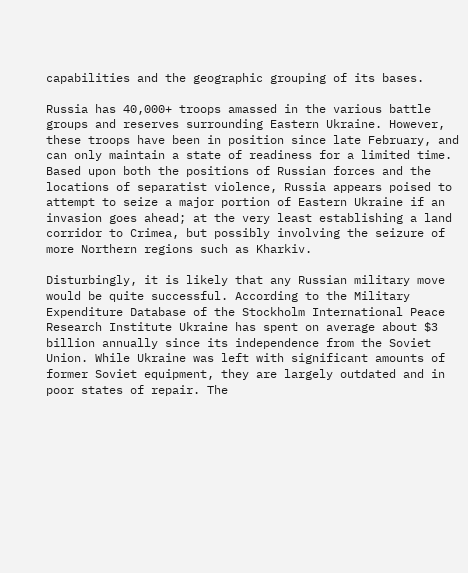capabilities and the geographic grouping of its bases.

Russia has 40,000+ troops amassed in the various battle groups and reserves surrounding Eastern Ukraine. However, these troops have been in position since late February, and can only maintain a state of readiness for a limited time. Based upon both the positions of Russian forces and the locations of separatist violence, Russia appears poised to attempt to seize a major portion of Eastern Ukraine if an invasion goes ahead; at the very least establishing a land corridor to Crimea, but possibly involving the seizure of more Northern regions such as Kharkiv.

Disturbingly, it is likely that any Russian military move would be quite successful. According to the Military Expenditure Database of the Stockholm International Peace Research Institute Ukraine has spent on average about $3 billion annually since its independence from the Soviet Union. While Ukraine was left with significant amounts of former Soviet equipment, they are largely outdated and in poor states of repair. The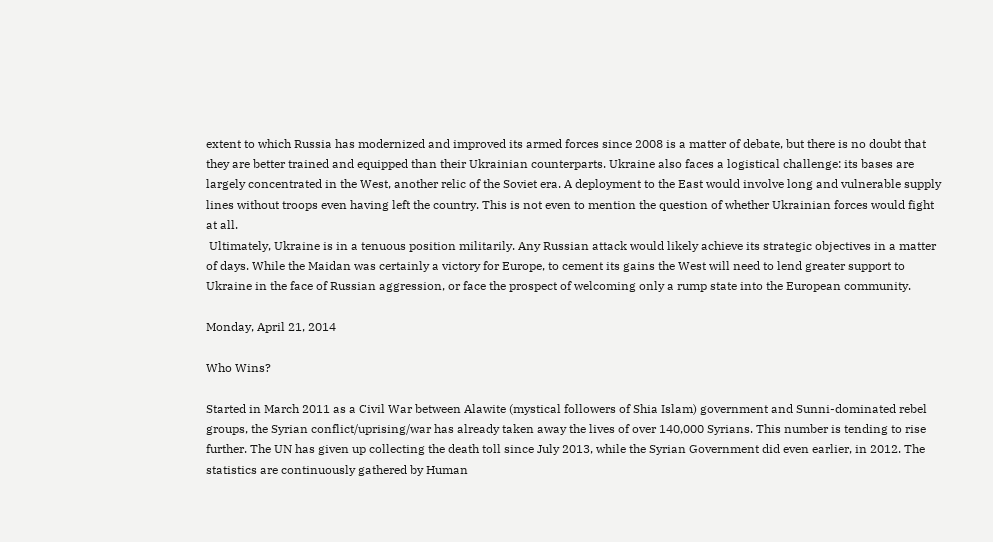extent to which Russia has modernized and improved its armed forces since 2008 is a matter of debate, but there is no doubt that they are better trained and equipped than their Ukrainian counterparts. Ukraine also faces a logistical challenge: its bases are largely concentrated in the West, another relic of the Soviet era. A deployment to the East would involve long and vulnerable supply lines without troops even having left the country. This is not even to mention the question of whether Ukrainian forces would fight at all.
 Ultimately, Ukraine is in a tenuous position militarily. Any Russian attack would likely achieve its strategic objectives in a matter of days. While the Maidan was certainly a victory for Europe, to cement its gains the West will need to lend greater support to Ukraine in the face of Russian aggression, or face the prospect of welcoming only a rump state into the European community.

Monday, April 21, 2014

Who Wins?

Started in March 2011 as a Civil War between Alawite (mystical followers of Shia Islam) government and Sunni-dominated rebel groups, the Syrian conflict/uprising/war has already taken away the lives of over 140,000 Syrians. This number is tending to rise further. The UN has given up collecting the death toll since July 2013, while the Syrian Government did even earlier, in 2012. The statistics are continuously gathered by Human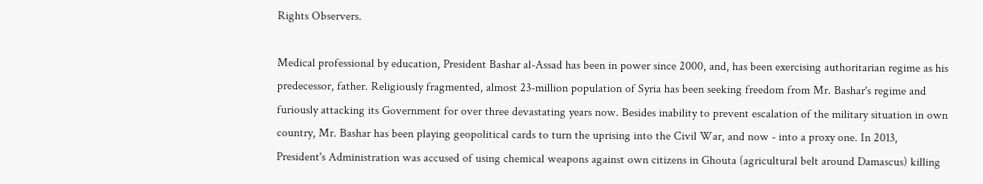Rights Observers.

Medical professional by education, President Bashar al-Assad has been in power since 2000, and, has been exercising authoritarian regime as his predecessor, father. Religiously fragmented, almost 23-million population of Syria has been seeking freedom from Mr. Bashar's regime and furiously attacking its Government for over three devastating years now. Besides inability to prevent escalation of the military situation in own country, Mr. Bashar has been playing geopolitical cards to turn the uprising into the Civil War, and now - into a proxy one. In 2013, President's Administration was accused of using chemical weapons against own citizens in Ghouta (agricultural belt around Damascus) killing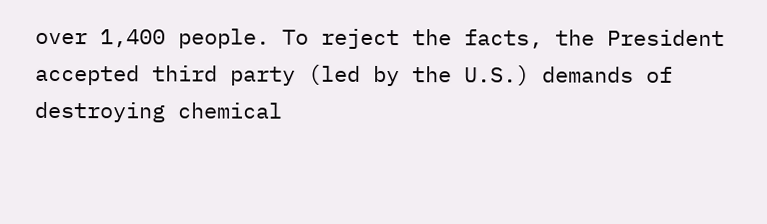over 1,400 people. To reject the facts, the President accepted third party (led by the U.S.) demands of destroying chemical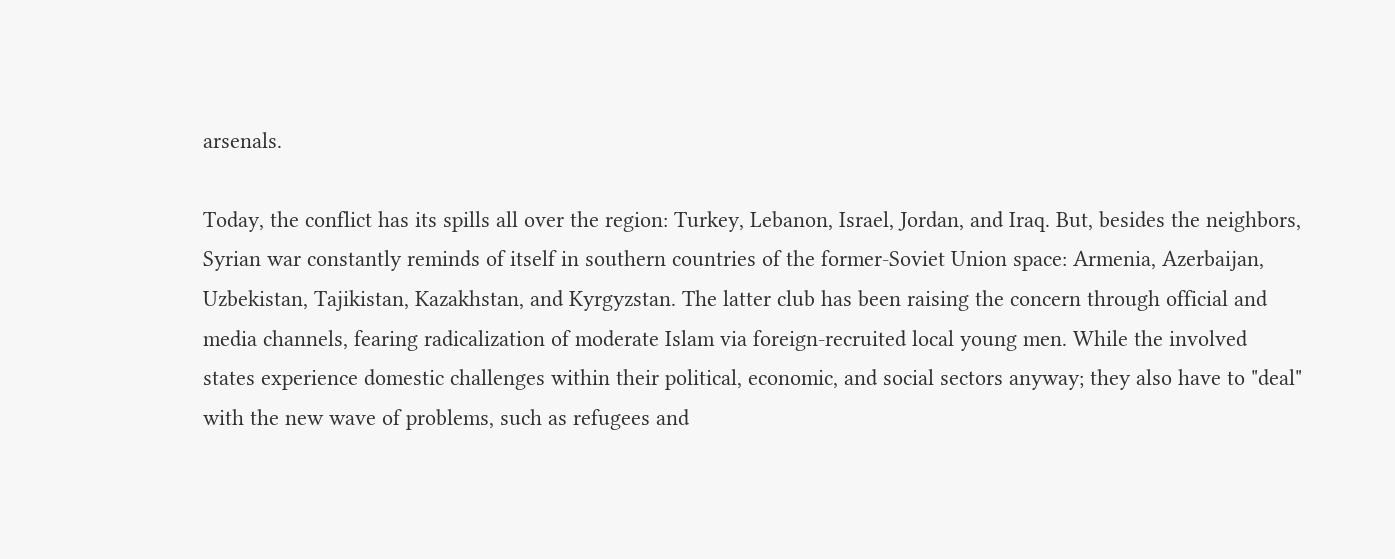arsenals.

Today, the conflict has its spills all over the region: Turkey, Lebanon, Israel, Jordan, and Iraq. But, besides the neighbors, Syrian war constantly reminds of itself in southern countries of the former-Soviet Union space: Armenia, Azerbaijan, Uzbekistan, Tajikistan, Kazakhstan, and Kyrgyzstan. The latter club has been raising the concern through official and media channels, fearing radicalization of moderate Islam via foreign-recruited local young men. While the involved states experience domestic challenges within their political, economic, and social sectors anyway; they also have to "deal" with the new wave of problems, such as refugees and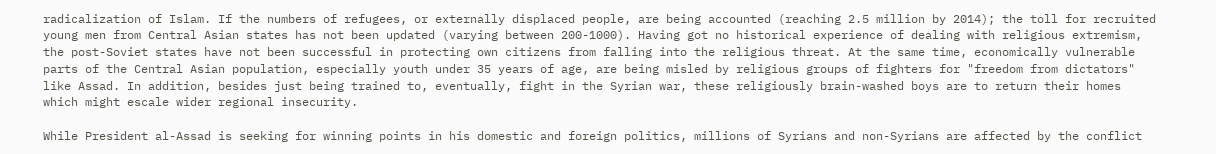radicalization of Islam. If the numbers of refugees, or externally displaced people, are being accounted (reaching 2.5 million by 2014); the toll for recruited young men from Central Asian states has not been updated (varying between 200-1000). Having got no historical experience of dealing with religious extremism, the post-Soviet states have not been successful in protecting own citizens from falling into the religious threat. At the same time, economically vulnerable parts of the Central Asian population, especially youth under 35 years of age, are being misled by religious groups of fighters for "freedom from dictators" like Assad. In addition, besides just being trained to, eventually, fight in the Syrian war, these religiously brain-washed boys are to return their homes which might escale wider regional insecurity.

While President al-Assad is seeking for winning points in his domestic and foreign politics, millions of Syrians and non-Syrians are affected by the conflict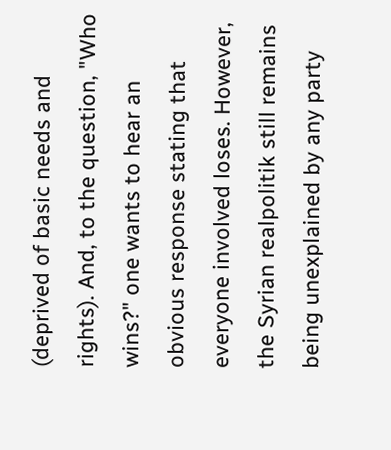(deprived of basic needs and rights). And, to the question, "Who wins?" one wants to hear an obvious response stating that everyone involved loses. However, the Syrian realpolitik still remains being unexplained by any party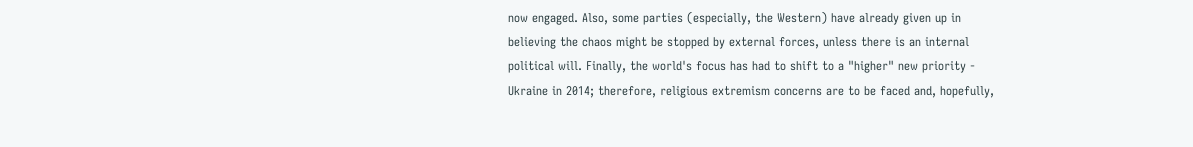now engaged. Also, some parties (especially, the Western) have already given up in believing the chaos might be stopped by external forces, unless there is an internal political will. Finally, the world's focus has had to shift to a "higher" new priority - Ukraine in 2014; therefore, religious extremism concerns are to be faced and, hopefully,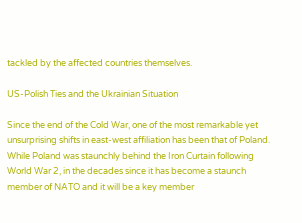tackled by the affected countries themselves.

US-Polish Ties and the Ukrainian Situation

Since the end of the Cold War, one of the most remarkable yet unsurprising shifts in east-west affiliation has been that of Poland.  While Poland was staunchly behind the Iron Curtain following World War 2, in the decades since it has become a staunch member of NATO and it will be a key member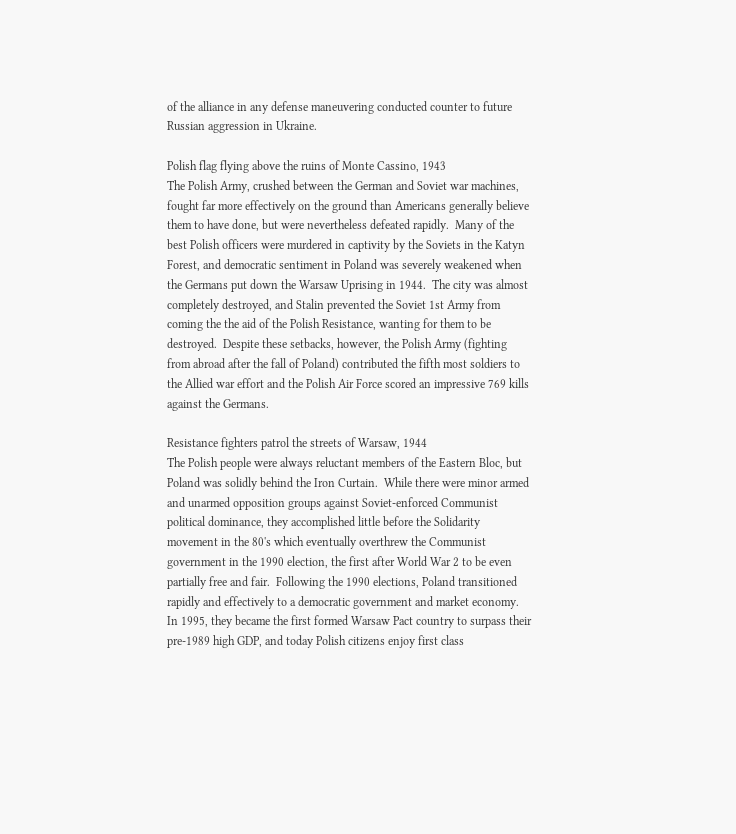of the alliance in any defense maneuvering conducted counter to future Russian aggression in Ukraine.

Polish flag flying above the ruins of Monte Cassino, 1943
The Polish Army, crushed between the German and Soviet war machines, fought far more effectively on the ground than Americans generally believe them to have done, but were nevertheless defeated rapidly.  Many of the best Polish officers were murdered in captivity by the Soviets in the Katyn Forest, and democratic sentiment in Poland was severely weakened when the Germans put down the Warsaw Uprising in 1944.  The city was almost completely destroyed, and Stalin prevented the Soviet 1st Army from coming the the aid of the Polish Resistance, wanting for them to be destroyed.  Despite these setbacks, however, the Polish Army (fighting from abroad after the fall of Poland) contributed the fifth most soldiers to the Allied war effort and the Polish Air Force scored an impressive 769 kills against the Germans.

Resistance fighters patrol the streets of Warsaw, 1944
The Polish people were always reluctant members of the Eastern Bloc, but Poland was solidly behind the Iron Curtain.  While there were minor armed and unarmed opposition groups against Soviet-enforced Communist political dominance, they accomplished little before the Solidarity movement in the 80's which eventually overthrew the Communist government in the 1990 election, the first after World War 2 to be even partially free and fair.  Following the 1990 elections, Poland transitioned rapidly and effectively to a democratic government and market economy.  In 1995, they became the first formed Warsaw Pact country to surpass their pre-1989 high GDP, and today Polish citizens enjoy first class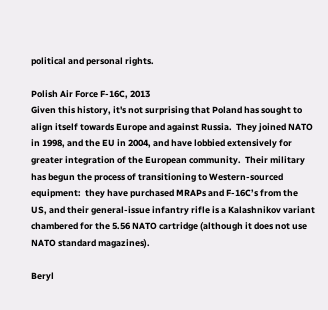political and personal rights.

Polish Air Force F-16C, 2013
Given this history, it's not surprising that Poland has sought to align itself towards Europe and against Russia.  They joined NATO in 1998, and the EU in 2004, and have lobbied extensively for greater integration of the European community.  Their military has begun the process of transitioning to Western-sourced equipment:  they have purchased MRAPs and F-16C’s from the US, and their general-issue infantry rifle is a Kalashnikov variant chambered for the 5.56 NATO cartridge (although it does not use NATO standard magazines).

Beryl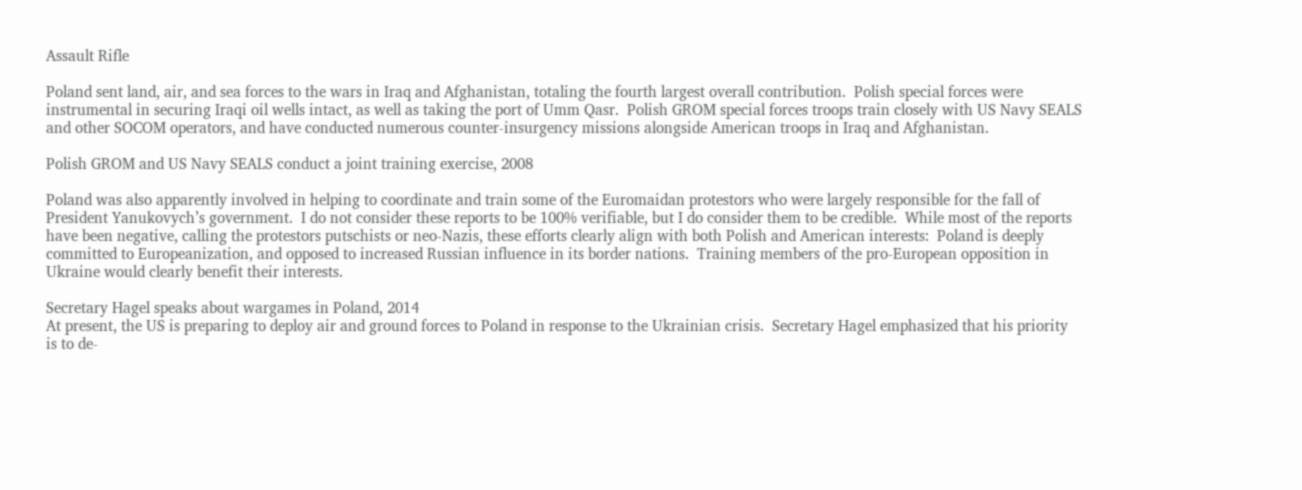Assault Rifle

Poland sent land, air, and sea forces to the wars in Iraq and Afghanistan, totaling the fourth largest overall contribution.  Polish special forces were instrumental in securing Iraqi oil wells intact, as well as taking the port of Umm Qasr.  Polish GROM special forces troops train closely with US Navy SEALS and other SOCOM operators, and have conducted numerous counter-insurgency missions alongside American troops in Iraq and Afghanistan.

Polish GROM and US Navy SEALS conduct a joint training exercise, 2008

Poland was also apparently involved in helping to coordinate and train some of the Euromaidan protestors who were largely responsible for the fall of President Yanukovych’s government.  I do not consider these reports to be 100% verifiable, but I do consider them to be credible.  While most of the reports have been negative, calling the protestors putschists or neo-Nazis, these efforts clearly align with both Polish and American interests:  Poland is deeply committed to Europeanization, and opposed to increased Russian influence in its border nations.  Training members of the pro-European opposition in Ukraine would clearly benefit their interests.

Secretary Hagel speaks about wargames in Poland, 2014
At present, the US is preparing to deploy air and ground forces to Poland in response to the Ukrainian crisis.  Secretary Hagel emphasized that his priority is to de-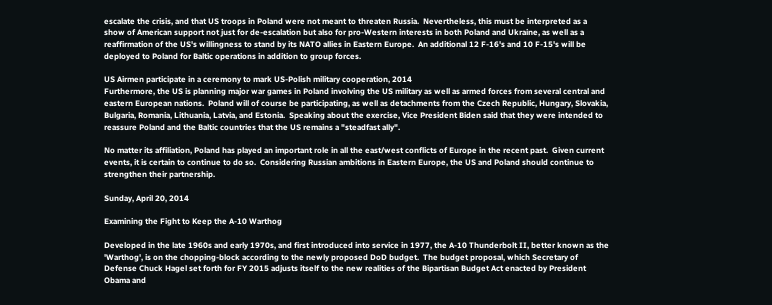escalate the crisis, and that US troops in Poland were not meant to threaten Russia.  Nevertheless, this must be interpreted as a show of American support not just for de-escalation but also for pro-Western interests in both Poland and Ukraine, as well as a reaffirmation of the US's willingness to stand by its NATO allies in Eastern Europe.  An additional 12 F-16's and 10 F-15's will be deployed to Poland for Baltic operations in addition to group forces.

US Airmen participate in a ceremony to mark US-Polish military cooperation, 2014
Furthermore, the US is planning major war games in Poland involving the US military as well as armed forces from several central and eastern European nations.  Poland will of course be participating, as well as detachments from the Czech Republic, Hungary, Slovakia, Bulgaria, Romania, Lithuania, Latvia, and Estonia.  Speaking about the exercise, Vice President Biden said that they were intended to reassure Poland and the Baltic countries that the US remains a "steadfast ally".

No matter its affiliation, Poland has played an important role in all the east/west conflicts of Europe in the recent past.  Given current events, it is certain to continue to do so.  Considering Russian ambitions in Eastern Europe, the US and Poland should continue to strengthen their partnership.

Sunday, April 20, 2014

Examining the Fight to Keep the A-10 Warthog

Developed in the late 1960s and early 1970s, and first introduced into service in 1977, the A-10 Thunderbolt II, better known as the 'Warthog', is on the chopping-block according to the newly proposed DoD budget.  The budget proposal, which Secretary of Defense Chuck Hagel set forth for FY 2015 adjusts itself to the new realities of the Bipartisan Budget Act enacted by President Obama and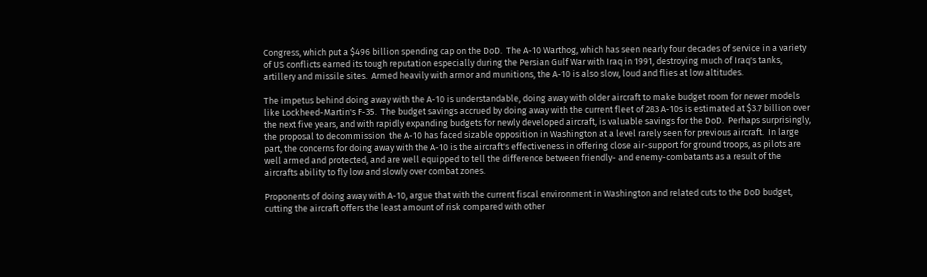Congress, which put a $496 billion spending cap on the DoD.  The A-10 Warthog, which has seen nearly four decades of service in a variety of US conflicts earned its tough reputation especially during the Persian Gulf War with Iraq in 1991, destroying much of Iraq's tanks, artillery and missile sites.  Armed heavily with armor and munitions, the A-10 is also slow, loud and flies at low altitudes.

The impetus behind doing away with the A-10 is understandable, doing away with older aircraft to make budget room for newer models like Lockheed-Martin's F-35.  The budget savings accrued by doing away with the current fleet of 283 A-10s is estimated at $3.7 billion over the next five years, and with rapidly expanding budgets for newly developed aircraft, is valuable savings for the DoD.  Perhaps surprisingly, the proposal to decommission  the A-10 has faced sizable opposition in Washington at a level rarely seen for previous aircraft.  In large part, the concerns for doing away with the A-10 is the aircraft's effectiveness in offering close air-support for ground troops, as pilots are well armed and protected, and are well equipped to tell the difference between friendly- and enemy-combatants as a result of the aircrafts ability to fly low and slowly over combat zones.

Proponents of doing away with A-10, argue that with the current fiscal environment in Washington and related cuts to the DoD budget, cutting the aircraft offers the least amount of risk compared with other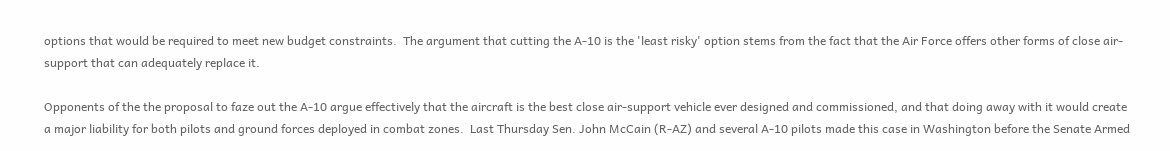options that would be required to meet new budget constraints.  The argument that cutting the A-10 is the 'least risky' option stems from the fact that the Air Force offers other forms of close air-support that can adequately replace it.

Opponents of the the proposal to faze out the A-10 argue effectively that the aircraft is the best close air-support vehicle ever designed and commissioned, and that doing away with it would create a major liability for both pilots and ground forces deployed in combat zones.  Last Thursday Sen. John McCain (R-AZ) and several A-10 pilots made this case in Washington before the Senate Armed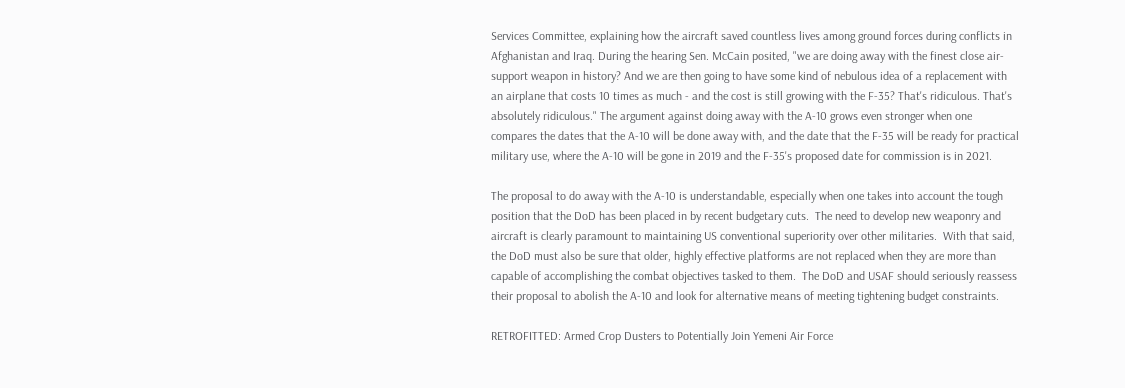Services Committee, explaining how the aircraft saved countless lives among ground forces during conflicts in Afghanistan and Iraq. During the hearing Sen. McCain posited, "we are doing away with the finest close air-support weapon in history? And we are then going to have some kind of nebulous idea of a replacement with an airplane that costs 10 times as much - and the cost is still growing with the F-35? That's ridiculous. That's absolutely ridiculous." The argument against doing away with the A-10 grows even stronger when one compares the dates that the A-10 will be done away with, and the date that the F-35 will be ready for practical military use, where the A-10 will be gone in 2019 and the F-35's proposed date for commission is in 2021.

The proposal to do away with the A-10 is understandable, especially when one takes into account the tough position that the DoD has been placed in by recent budgetary cuts.  The need to develop new weaponry and aircraft is clearly paramount to maintaining US conventional superiority over other militaries.  With that said, the DoD must also be sure that older, highly effective platforms are not replaced when they are more than capable of accomplishing the combat objectives tasked to them.  The DoD and USAF should seriously reassess their proposal to abolish the A-10 and look for alternative means of meeting tightening budget constraints.

RETROFITTED: Armed Crop Dusters to Potentially Join Yemeni Air Force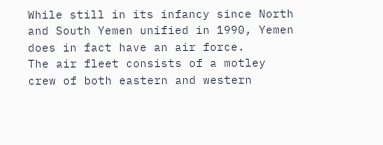While still in its infancy since North and South Yemen unified in 1990, Yemen does in fact have an air force.
The air fleet consists of a motley crew of both eastern and western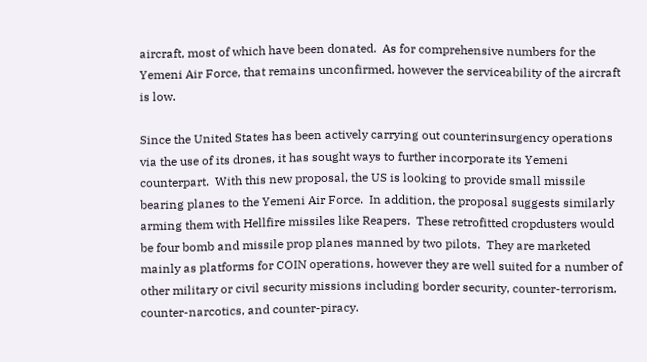aircraft, most of which have been donated.  As for comprehensive numbers for the Yemeni Air Force, that remains unconfirmed, however the serviceability of the aircraft is low.

Since the United States has been actively carrying out counterinsurgency operations via the use of its drones, it has sought ways to further incorporate its Yemeni counterpart.  With this new proposal, the US is looking to provide small missile bearing planes to the Yemeni Air Force.  In addition, the proposal suggests similarly arming them with Hellfire missiles like Reapers.  These retrofitted cropdusters would be four bomb and missile prop planes manned by two pilots.  They are marketed mainly as platforms for COIN operations, however they are well suited for a number of other military or civil security missions including border security, counter-terrorism, counter-narcotics, and counter-piracy.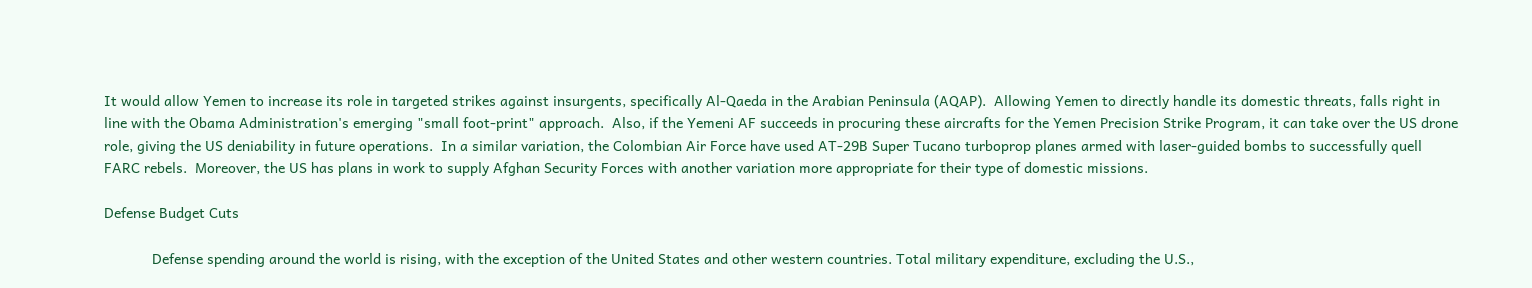It would allow Yemen to increase its role in targeted strikes against insurgents, specifically Al-Qaeda in the Arabian Peninsula (AQAP).  Allowing Yemen to directly handle its domestic threats, falls right in line with the Obama Administration's emerging "small foot-print" approach.  Also, if the Yemeni AF succeeds in procuring these aircrafts for the Yemen Precision Strike Program, it can take over the US drone role, giving the US deniability in future operations.  In a similar variation, the Colombian Air Force have used AT-29B Super Tucano turboprop planes armed with laser-guided bombs to successfully quell FARC rebels.  Moreover, the US has plans in work to supply Afghan Security Forces with another variation more appropriate for their type of domestic missions.

Defense Budget Cuts

            Defense spending around the world is rising, with the exception of the United States and other western countries. Total military expenditure, excluding the U.S.,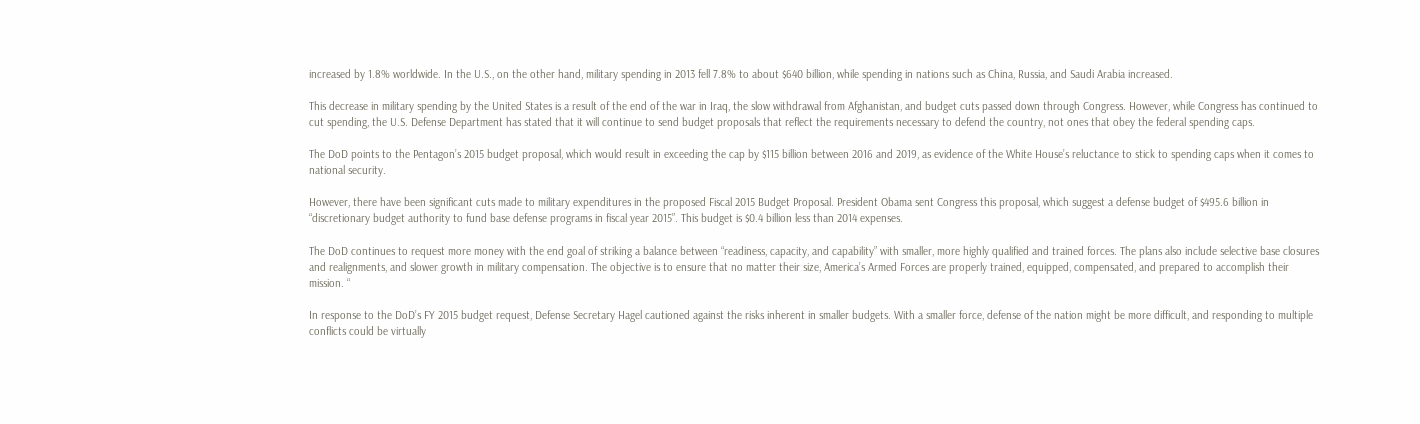increased by 1.8% worldwide. In the U.S., on the other hand, military spending in 2013 fell 7.8% to about $640 billion, while spending in nations such as China, Russia, and Saudi Arabia increased.

This decrease in military spending by the United States is a result of the end of the war in Iraq, the slow withdrawal from Afghanistan, and budget cuts passed down through Congress. However, while Congress has continued to cut spending, the U.S. Defense Department has stated that it will continue to send budget proposals that reflect the requirements necessary to defend the country, not ones that obey the federal spending caps.

The DoD points to the Pentagon’s 2015 budget proposal, which would result in exceeding the cap by $115 billion between 2016 and 2019, as evidence of the White House’s reluctance to stick to spending caps when it comes to national security.

However, there have been significant cuts made to military expenditures in the proposed Fiscal 2015 Budget Proposal. President Obama sent Congress this proposal, which suggest a defense budget of $495.6 billion in “discretionary budget authority to fund base defense programs in fiscal year 2015”. This budget is $0.4 billion less than 2014 expenses.

The DoD continues to request more money with the end goal of striking a balance between “readiness, capacity, and capability” with smaller, more highly qualified and trained forces. The plans also include selective base closures and realignments, and slower growth in military compensation. The objective is to ensure that no matter their size, America’s Armed Forces are properly trained, equipped, compensated, and prepared to accomplish their mission. “

In response to the DoD’s FY 2015 budget request, Defense Secretary Hagel cautioned against the risks inherent in smaller budgets. With a smaller force, defense of the nation might be more difficult, and responding to multiple conflicts could be virtually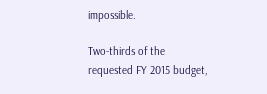impossible.

Two-thirds of the requested FY 2015 budget,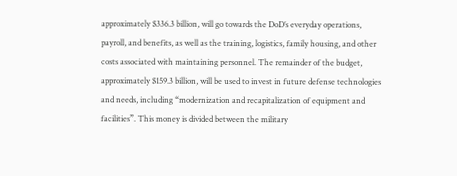approximately $336.3 billion, will go towards the DoD’s everyday operations, payroll, and benefits, as well as the training, logistics, family housing, and other costs associated with maintaining personnel. The remainder of the budget, approximately $159.3 billion, will be used to invest in future defense technologies and needs, including “modernization and recapitalization of equipment and facilities”. This money is divided between the military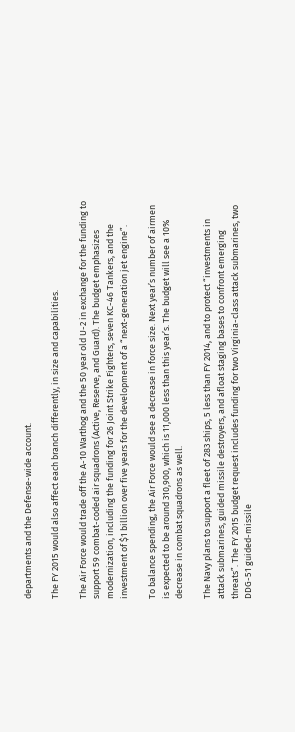departments and the Defense-wide account.

The FY 2015 would also affect each branch differently, in size and capabilities.

The Air Force would trade off the A-10 Warthog and the 50 year old U-2 in exchange for the funding to support 59 combat-coded air squadrons (Active, Reserve, and Guard). The budget emphasizes modernization, including the funding for 26 Joint Strike Fighters, seven KC-46 Tankers, and the investment of $1 billion over five years for the development of a “next-generation jet engine”.

To balance spending, the Air Force would see a decrease in force size. Next year’s number of airmen is expected to be around 310,900, which is 11,000 less than this year’s. The budget will see a 10% decrease in combat squadrons as well.

The Navy plans to support a fleet of 283 ships, 5 less than FY 2014, and to protect “investments in attack submarines, guided missile destroyers, and afloat staging bases to confront emerging threats”. The FY 2015 budget request includes funding for two Virginia-class attack submarines, two DDG-51 guided-missile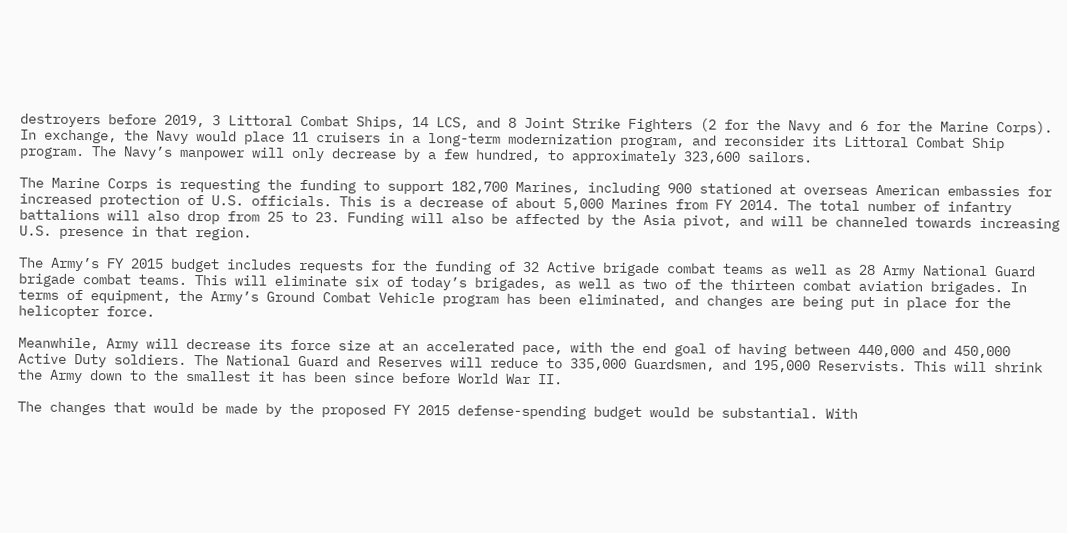destroyers before 2019, 3 Littoral Combat Ships, 14 LCS, and 8 Joint Strike Fighters (2 for the Navy and 6 for the Marine Corps). In exchange, the Navy would place 11 cruisers in a long-term modernization program, and reconsider its Littoral Combat Ship program. The Navy’s manpower will only decrease by a few hundred, to approximately 323,600 sailors.

The Marine Corps is requesting the funding to support 182,700 Marines, including 900 stationed at overseas American embassies for increased protection of U.S. officials. This is a decrease of about 5,000 Marines from FY 2014. The total number of infantry battalions will also drop from 25 to 23. Funding will also be affected by the Asia pivot, and will be channeled towards increasing U.S. presence in that region.

The Army’s FY 2015 budget includes requests for the funding of 32 Active brigade combat teams as well as 28 Army National Guard brigade combat teams. This will eliminate six of today’s brigades, as well as two of the thirteen combat aviation brigades. In terms of equipment, the Army’s Ground Combat Vehicle program has been eliminated, and changes are being put in place for the helicopter force.

Meanwhile, Army will decrease its force size at an accelerated pace, with the end goal of having between 440,000 and 450,000 Active Duty soldiers. The National Guard and Reserves will reduce to 335,000 Guardsmen, and 195,000 Reservists. This will shrink the Army down to the smallest it has been since before World War II.

The changes that would be made by the proposed FY 2015 defense-spending budget would be substantial. With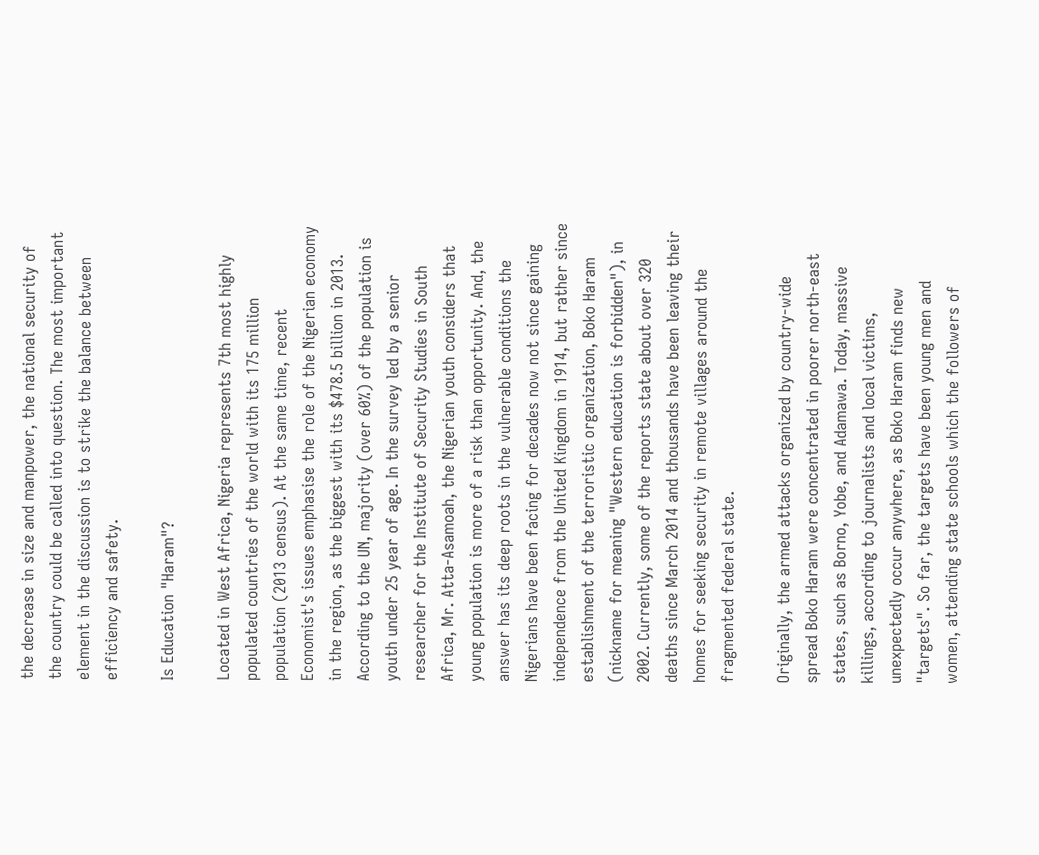the decrease in size and manpower, the national security of the country could be called into question. The most important element in the discussion is to strike the balance between efficiency and safety.

Is Education "Haram"?

Located in West Africa, Nigeria represents 7th most highly populated countries of the world with its 175 million population (2013 census). At the same time, recent Economist's issues emphasise the role of the Nigerian economy in the region, as the biggest with its $478.5 billion in 2013. According to the UN, majority (over 60%) of the population is youth under 25 year of age. In the survey led by a senior researcher for the Institute of Security Studies in South Africa, Mr. Atta-Asamoah, the Nigerian youth considers that young population is more of a risk than opportunity. And, the answer has its deep roots in the vulnerable conditions the Nigerians have been facing for decades now not since gaining independence from the United Kingdom in 1914, but rather since establishment of the terroristic organization, Boko Haram (nickname for meaning "Western education is forbidden"), in 2002. Currently, some of the reports state about over 320 deaths since March 2014 and thousands have been leaving their homes for seeking security in remote villages around the fragmented federal state.

Originally, the armed attacks organized by country-wide spread Boko Haram were concentrated in poorer north-east states, such as Borno, Yobe, and Adamawa. Today, massive killings, according to journalists and local victims, unexpectedly occur anywhere, as Boko Haram finds new "targets". So far, the targets have been young men and women, attending state schools which the followers of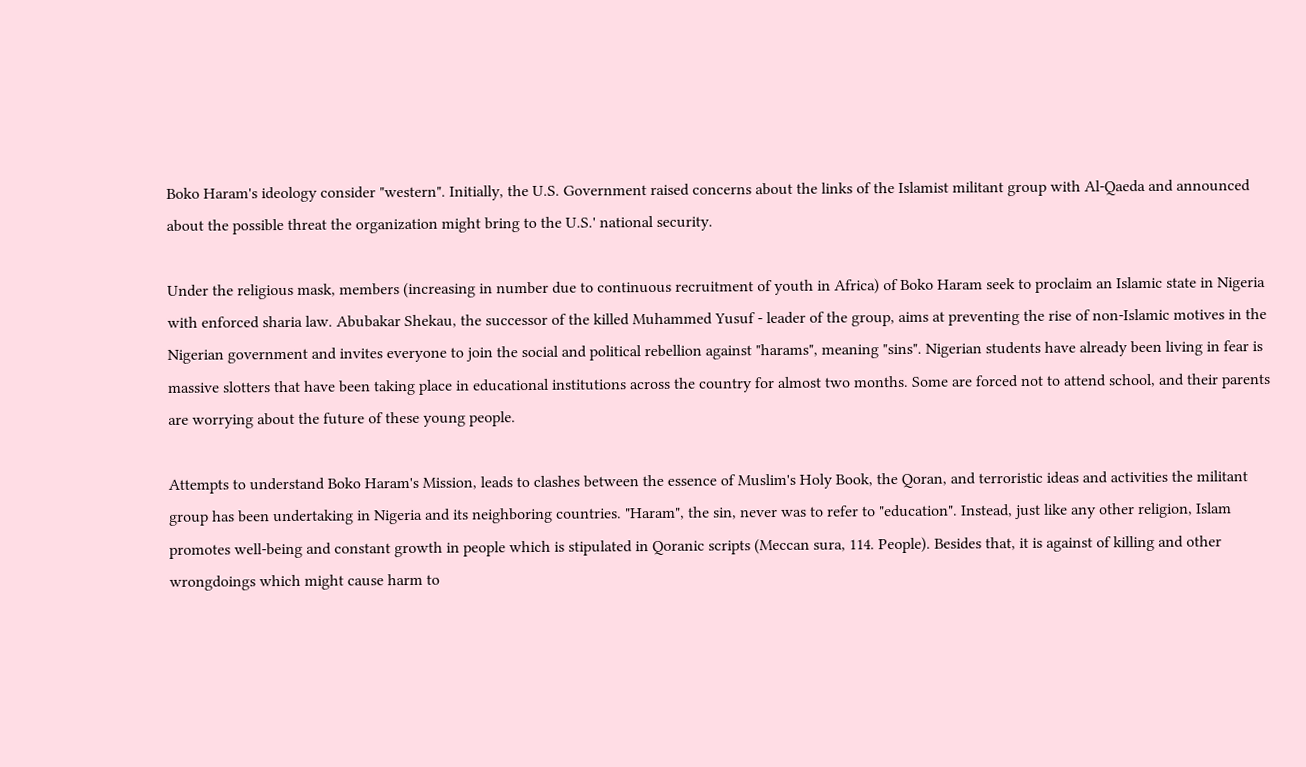Boko Haram's ideology consider "western". Initially, the U.S. Government raised concerns about the links of the Islamist militant group with Al-Qaeda and announced about the possible threat the organization might bring to the U.S.' national security.

Under the religious mask, members (increasing in number due to continuous recruitment of youth in Africa) of Boko Haram seek to proclaim an Islamic state in Nigeria with enforced sharia law. Abubakar Shekau, the successor of the killed Muhammed Yusuf - leader of the group, aims at preventing the rise of non-Islamic motives in the Nigerian government and invites everyone to join the social and political rebellion against "harams", meaning "sins". Nigerian students have already been living in fear is massive slotters that have been taking place in educational institutions across the country for almost two months. Some are forced not to attend school, and their parents are worrying about the future of these young people.

Attempts to understand Boko Haram's Mission, leads to clashes between the essence of Muslim's Holy Book, the Qoran, and terroristic ideas and activities the militant group has been undertaking in Nigeria and its neighboring countries. "Haram", the sin, never was to refer to "education". Instead, just like any other religion, Islam promotes well-being and constant growth in people which is stipulated in Qoranic scripts (Meccan sura, 114. People). Besides that, it is against of killing and other wrongdoings which might cause harm to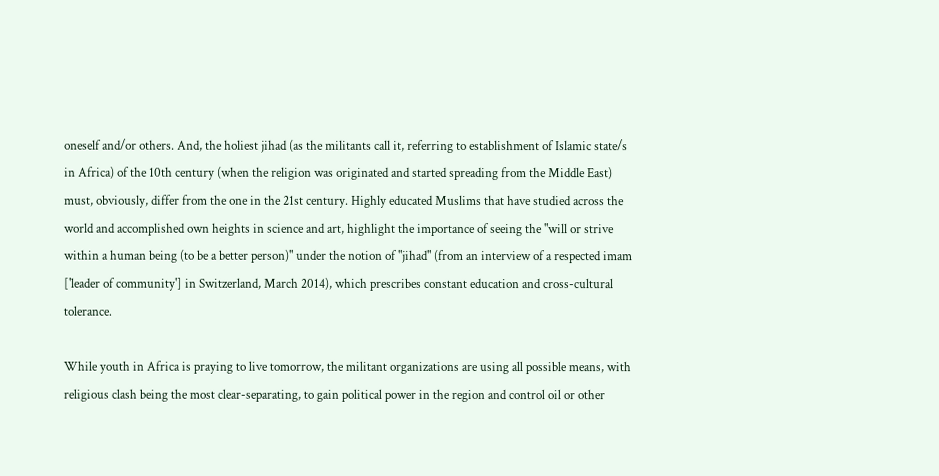oneself and/or others. And, the holiest jihad (as the militants call it, referring to establishment of Islamic state/s in Africa) of the 10th century (when the religion was originated and started spreading from the Middle East) must, obviously, differ from the one in the 21st century. Highly educated Muslims that have studied across the world and accomplished own heights in science and art, highlight the importance of seeing the "will or strive within a human being (to be a better person)" under the notion of "jihad" (from an interview of a respected imam ['leader of community'] in Switzerland, March 2014), which prescribes constant education and cross-cultural tolerance.

While youth in Africa is praying to live tomorrow, the militant organizations are using all possible means, with religious clash being the most clear-separating, to gain political power in the region and control oil or other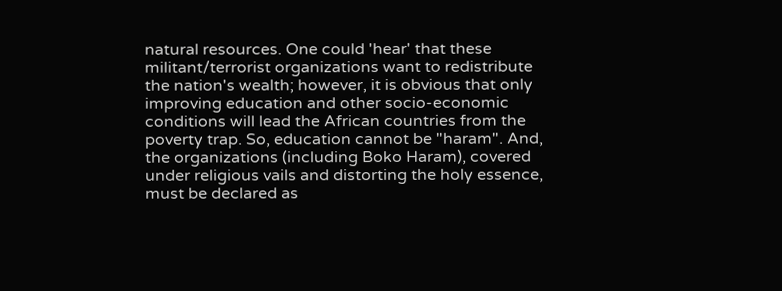natural resources. One could 'hear' that these militant/terrorist organizations want to redistribute the nation's wealth; however, it is obvious that only improving education and other socio-economic conditions will lead the African countries from the poverty trap. So, education cannot be "haram". And, the organizations (including Boko Haram), covered under religious vails and distorting the holy essence, must be declared as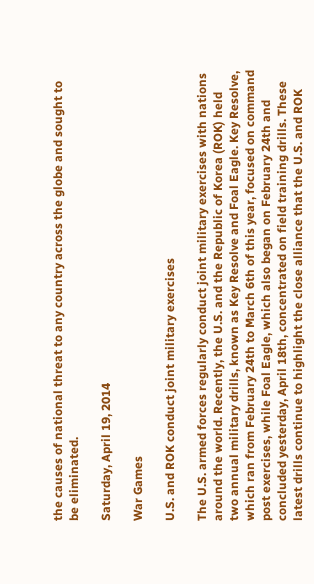the causes of national threat to any country across the globe and sought to be eliminated.

Saturday, April 19, 2014

War Games

U.S. and ROK conduct joint military exercises

The U.S. armed forces regularly conduct joint military exercises with nations around the world. Recently, the U.S. and the Republic of Korea (ROK) held two annual military drills, known as Key Resolve and Foal Eagle. Key Resolve, which ran from February 24th to March 6th of this year, focused on command post exercises, while Foal Eagle, which also began on February 24th and concluded yesterday, April 18th, concentrated on field training drills. These latest drills continue to highlight the close alliance that the U.S. and ROK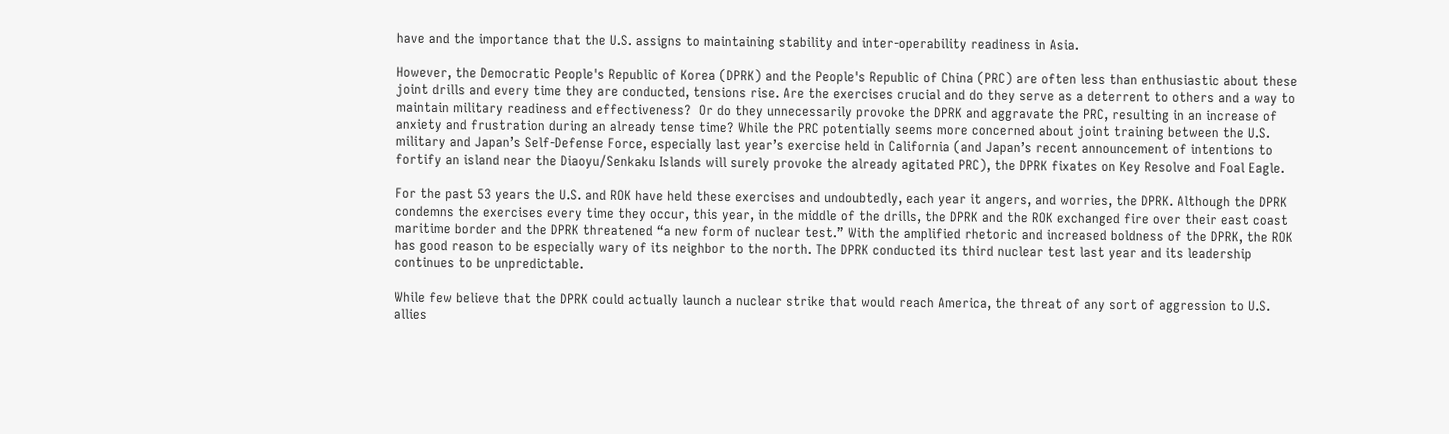have and the importance that the U.S. assigns to maintaining stability and inter-operability readiness in Asia.

However, the Democratic People's Republic of Korea (DPRK) and the People's Republic of China (PRC) are often less than enthusiastic about these joint drills and every time they are conducted, tensions rise. Are the exercises crucial and do they serve as a deterrent to others and a way to maintain military readiness and effectiveness?  Or do they unnecessarily provoke the DPRK and aggravate the PRC, resulting in an increase of anxiety and frustration during an already tense time? While the PRC potentially seems more concerned about joint training between the U.S. military and Japan’s Self-Defense Force, especially last year’s exercise held in California (and Japan’s recent announcement of intentions to fortify an island near the Diaoyu/Senkaku Islands will surely provoke the already agitated PRC), the DPRK fixates on Key Resolve and Foal Eagle.

For the past 53 years the U.S. and ROK have held these exercises and undoubtedly, each year it angers, and worries, the DPRK. Although the DPRK condemns the exercises every time they occur, this year, in the middle of the drills, the DPRK and the ROK exchanged fire over their east coast maritime border and the DPRK threatened “a new form of nuclear test.” With the amplified rhetoric and increased boldness of the DPRK, the ROK has good reason to be especially wary of its neighbor to the north. The DPRK conducted its third nuclear test last year and its leadership continues to be unpredictable.

While few believe that the DPRK could actually launch a nuclear strike that would reach America, the threat of any sort of aggression to U.S. allies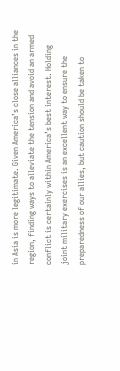in Asia is more legitimate. Given America’s close alliances in the region, finding ways to alleviate the tension and avoid an armed conflict is certainly within America’s best interest. Holding joint military exercises is an excellent way to ensure the preparedness of our allies, but caution should be taken to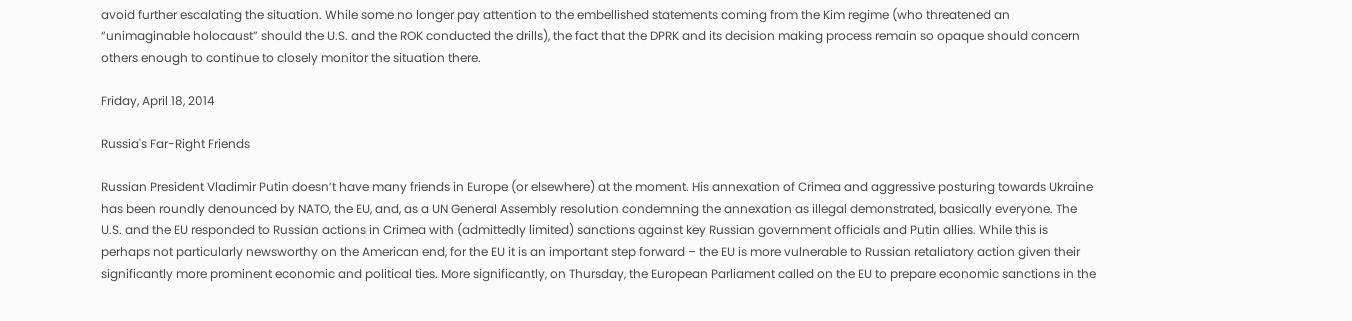avoid further escalating the situation. While some no longer pay attention to the embellished statements coming from the Kim regime (who threatened an “unimaginable holocaust” should the U.S. and the ROK conducted the drills), the fact that the DPRK and its decision making process remain so opaque should concern others enough to continue to closely monitor the situation there.

Friday, April 18, 2014

Russia's Far-Right Friends

Russian President Vladimir Putin doesn’t have many friends in Europe (or elsewhere) at the moment. His annexation of Crimea and aggressive posturing towards Ukraine has been roundly denounced by NATO, the EU, and, as a UN General Assembly resolution condemning the annexation as illegal demonstrated, basically everyone. The U.S. and the EU responded to Russian actions in Crimea with (admittedly limited) sanctions against key Russian government officials and Putin allies. While this is perhaps not particularly newsworthy on the American end, for the EU it is an important step forward – the EU is more vulnerable to Russian retaliatory action given their significantly more prominent economic and political ties. More significantly, on Thursday, the European Parliament called on the EU to prepare economic sanctions in the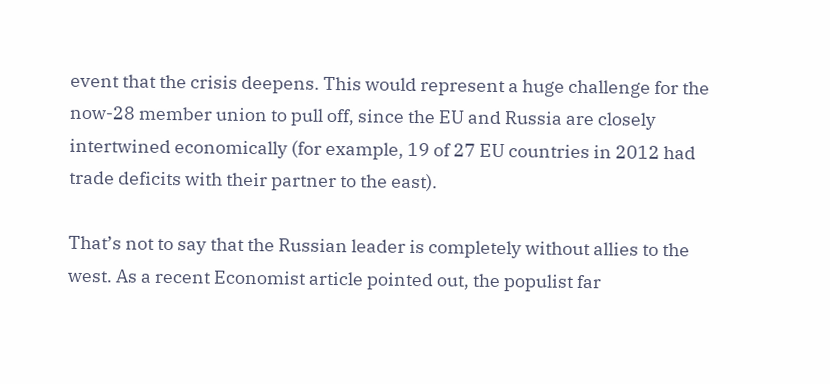event that the crisis deepens. This would represent a huge challenge for the now-28 member union to pull off, since the EU and Russia are closely intertwined economically (for example, 19 of 27 EU countries in 2012 had trade deficits with their partner to the east).

That’s not to say that the Russian leader is completely without allies to the west. As a recent Economist article pointed out, the populist far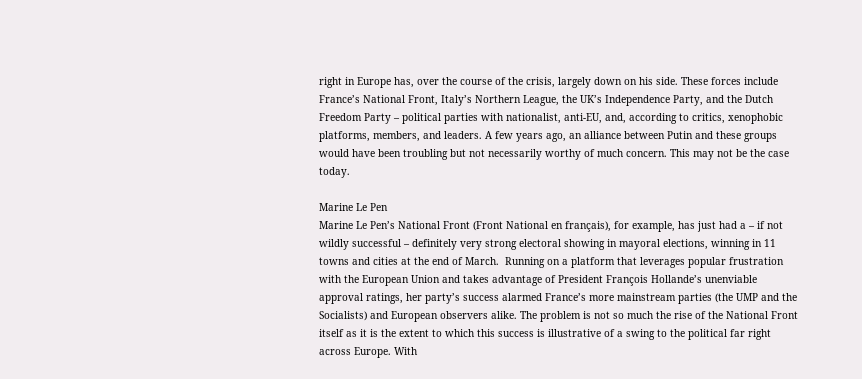right in Europe has, over the course of the crisis, largely down on his side. These forces include France’s National Front, Italy’s Northern League, the UK’s Independence Party, and the Dutch Freedom Party – political parties with nationalist, anti-EU, and, according to critics, xenophobic platforms, members, and leaders. A few years ago, an alliance between Putin and these groups would have been troubling but not necessarily worthy of much concern. This may not be the case today.

Marine Le Pen
Marine Le Pen’s National Front (Front National en français), for example, has just had a – if not wildly successful – definitely very strong electoral showing in mayoral elections, winning in 11 towns and cities at the end of March.  Running on a platform that leverages popular frustration with the European Union and takes advantage of President François Hollande’s unenviable approval ratings, her party’s success alarmed France’s more mainstream parties (the UMP and the Socialists) and European observers alike. The problem is not so much the rise of the National Front itself as it is the extent to which this success is illustrative of a swing to the political far right across Europe. With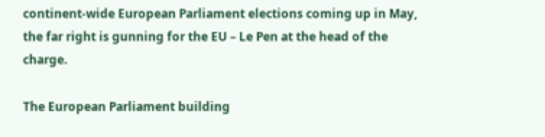continent-wide European Parliament elections coming up in May, the far right is gunning for the EU – Le Pen at the head of the charge.

The European Parliament building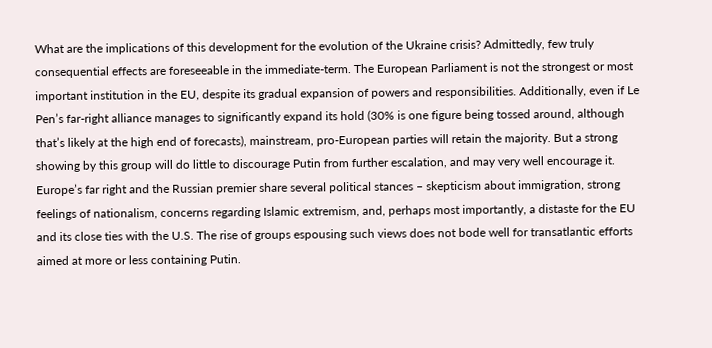What are the implications of this development for the evolution of the Ukraine crisis? Admittedly, few truly consequential effects are foreseeable in the immediate-term. The European Parliament is not the strongest or most important institution in the EU, despite its gradual expansion of powers and responsibilities. Additionally, even if Le Pen’s far-right alliance manages to significantly expand its hold (30% is one figure being tossed around, although that’s likely at the high end of forecasts), mainstream, pro-European parties will retain the majority. But a strong showing by this group will do little to discourage Putin from further escalation, and may very well encourage it. Europe’s far right and the Russian premier share several political stances – skepticism about immigration, strong feelings of nationalism, concerns regarding Islamic extremism, and, perhaps most importantly, a distaste for the EU and its close ties with the U.S. The rise of groups espousing such views does not bode well for transatlantic efforts aimed at more or less containing Putin.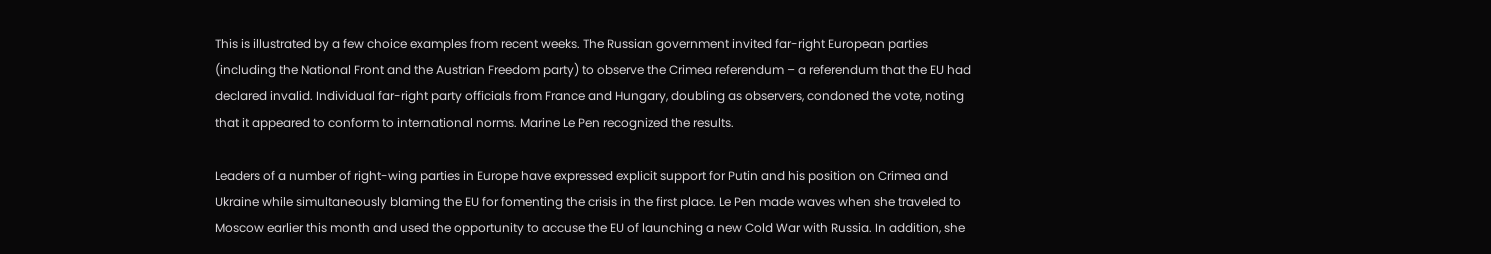This is illustrated by a few choice examples from recent weeks. The Russian government invited far-right European parties (including the National Front and the Austrian Freedom party) to observe the Crimea referendum – a referendum that the EU had declared invalid. Individual far-right party officials from France and Hungary, doubling as observers, condoned the vote, noting that it appeared to conform to international norms. Marine Le Pen recognized the results.

Leaders of a number of right-wing parties in Europe have expressed explicit support for Putin and his position on Crimea and Ukraine while simultaneously blaming the EU for fomenting the crisis in the first place. Le Pen made waves when she traveled to Moscow earlier this month and used the opportunity to accuse the EU of launching a new Cold War with Russia. In addition, she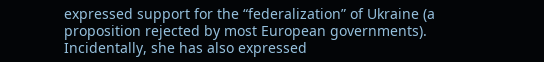expressed support for the “federalization” of Ukraine (a proposition rejected by most European governments). Incidentally, she has also expressed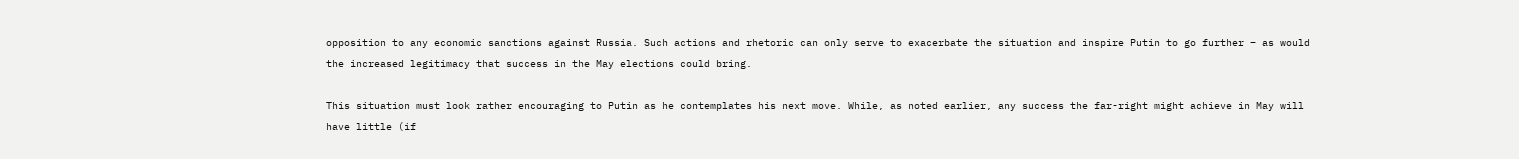opposition to any economic sanctions against Russia. Such actions and rhetoric can only serve to exacerbate the situation and inspire Putin to go further – as would the increased legitimacy that success in the May elections could bring.

This situation must look rather encouraging to Putin as he contemplates his next move. While, as noted earlier, any success the far-right might achieve in May will have little (if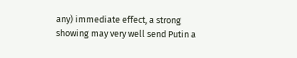any) immediate effect, a strong showing may very well send Putin a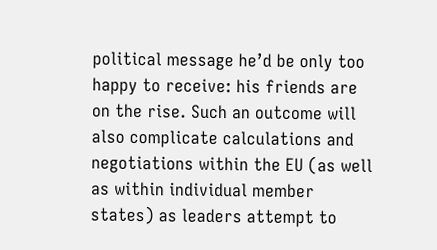political message he’d be only too happy to receive: his friends are on the rise. Such an outcome will also complicate calculations and negotiations within the EU (as well as within individual member states) as leaders attempt to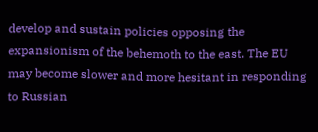develop and sustain policies opposing the expansionism of the behemoth to the east. The EU may become slower and more hesitant in responding to Russian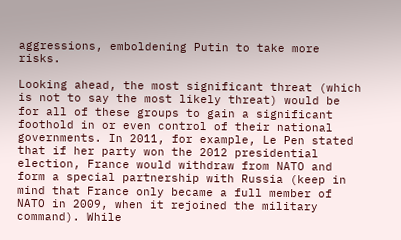aggressions, emboldening Putin to take more risks.

Looking ahead, the most significant threat (which is not to say the most likely threat) would be for all of these groups to gain a significant foothold in or even control of their national governments. In 2011, for example, Le Pen stated that if her party won the 2012 presidential election, France would withdraw from NATO and form a special partnership with Russia (keep in mind that France only became a full member of NATO in 2009, when it rejoined the military command). While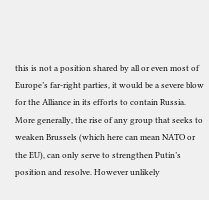this is not a position shared by all or even most of Europe’s far-right parties, it would be a severe blow for the Alliance in its efforts to contain Russia. More generally, the rise of any group that seeks to weaken Brussels (which here can mean NATO or the EU), can only serve to strengthen Putin’s position and resolve. However unlikely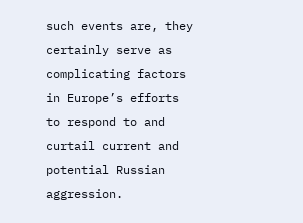such events are, they certainly serve as complicating factors in Europe’s efforts to respond to and curtail current and potential Russian aggression.